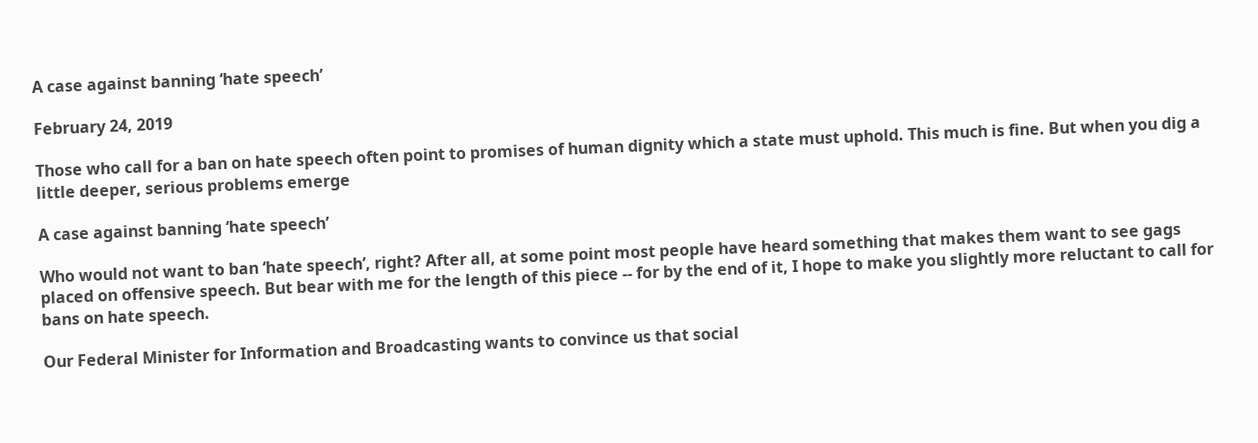A case against banning ‘hate speech’

February 24, 2019

Those who call for a ban on hate speech often point to promises of human dignity which a state must uphold. This much is fine. But when you dig a little deeper, serious problems emerge

A case against banning ‘hate speech’

Who would not want to ban ‘hate speech’, right? After all, at some point most people have heard something that makes them want to see gags placed on offensive speech. But bear with me for the length of this piece -- for by the end of it, I hope to make you slightly more reluctant to call for bans on hate speech.

Our Federal Minister for Information and Broadcasting wants to convince us that social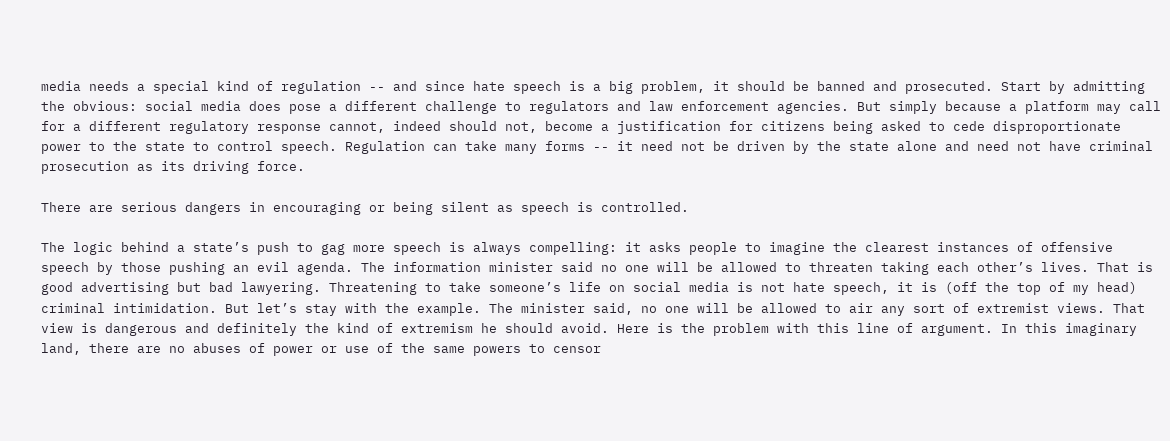media needs a special kind of regulation -- and since hate speech is a big problem, it should be banned and prosecuted. Start by admitting the obvious: social media does pose a different challenge to regulators and law enforcement agencies. But simply because a platform may call for a different regulatory response cannot, indeed should not, become a justification for citizens being asked to cede disproportionate power to the state to control speech. Regulation can take many forms -- it need not be driven by the state alone and need not have criminal prosecution as its driving force.

There are serious dangers in encouraging or being silent as speech is controlled.

The logic behind a state’s push to gag more speech is always compelling: it asks people to imagine the clearest instances of offensive speech by those pushing an evil agenda. The information minister said no one will be allowed to threaten taking each other’s lives. That is good advertising but bad lawyering. Threatening to take someone’s life on social media is not hate speech, it is (off the top of my head) criminal intimidation. But let’s stay with the example. The minister said, no one will be allowed to air any sort of extremist views. That view is dangerous and definitely the kind of extremism he should avoid. Here is the problem with this line of argument. In this imaginary land, there are no abuses of power or use of the same powers to censor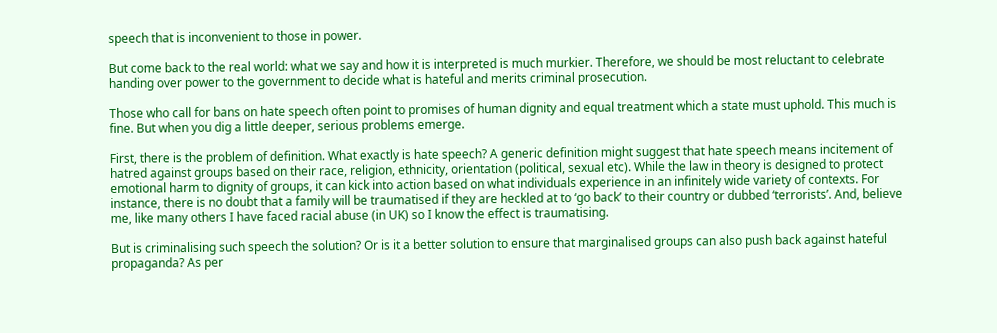speech that is inconvenient to those in power.

But come back to the real world: what we say and how it is interpreted is much murkier. Therefore, we should be most reluctant to celebrate handing over power to the government to decide what is hateful and merits criminal prosecution.

Those who call for bans on hate speech often point to promises of human dignity and equal treatment which a state must uphold. This much is fine. But when you dig a little deeper, serious problems emerge.

First, there is the problem of definition. What exactly is hate speech? A generic definition might suggest that hate speech means incitement of hatred against groups based on their race, religion, ethnicity, orientation (political, sexual etc). While the law in theory is designed to protect emotional harm to dignity of groups, it can kick into action based on what individuals experience in an infinitely wide variety of contexts. For instance, there is no doubt that a family will be traumatised if they are heckled at to ‘go back’ to their country or dubbed ‘terrorists’. And, believe me, like many others I have faced racial abuse (in UK) so I know the effect is traumatising.

But is criminalising such speech the solution? Or is it a better solution to ensure that marginalised groups can also push back against hateful propaganda? As per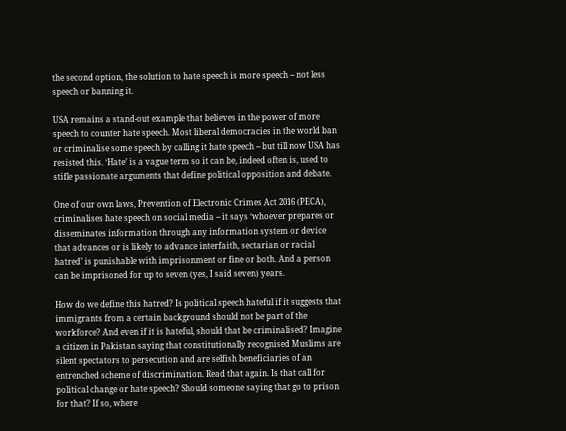the second option, the solution to hate speech is more speech -- not less speech or banning it.

USA remains a stand-out example that believes in the power of more speech to counter hate speech. Most liberal democracies in the world ban or criminalise some speech by calling it hate speech -- but till now USA has resisted this. ‘Hate’ is a vague term so it can be, indeed often is, used to stifle passionate arguments that define political opposition and debate.

One of our own laws, Prevention of Electronic Crimes Act 2016 (PECA), criminalises hate speech on social media -- it says ‘whoever prepares or disseminates information through any information system or device that advances or is likely to advance interfaith, sectarian or racial hatred’ is punishable with imprisonment or fine or both. And a person can be imprisoned for up to seven (yes, I said seven) years.

How do we define this hatred? Is political speech hateful if it suggests that immigrants from a certain background should not be part of the workforce? And even if it is hateful, should that be criminalised? Imagine a citizen in Pakistan saying that constitutionally recognised Muslims are silent spectators to persecution and are selfish beneficiaries of an entrenched scheme of discrimination. Read that again. Is that call for political change or hate speech? Should someone saying that go to prison for that? If so, where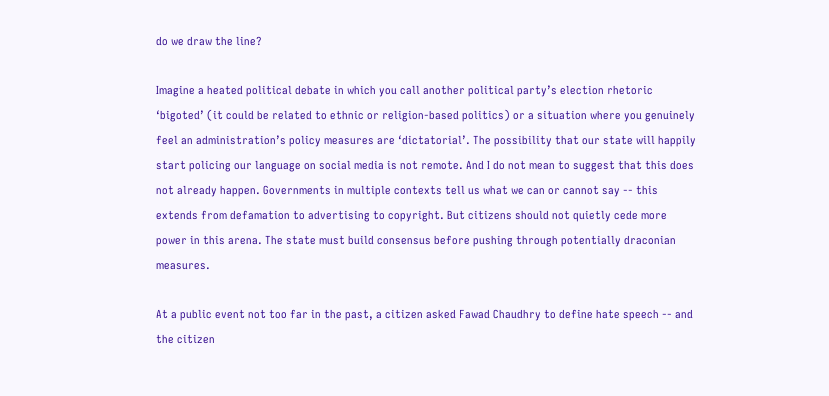do we draw the line?

Imagine a heated political debate in which you call another political party’s election rhetoric ‘bigoted’ (it could be related to ethnic or religion-based politics) or a situation where you genuinely feel an administration’s policy measures are ‘dictatorial’. The possibility that our state will happily start policing our language on social media is not remote. And I do not mean to suggest that this does not already happen. Governments in multiple contexts tell us what we can or cannot say -- this extends from defamation to advertising to copyright. But citizens should not quietly cede more power in this arena. The state must build consensus before pushing through potentially draconian measures.

At a public event not too far in the past, a citizen asked Fawad Chaudhry to define hate speech -- and the citizen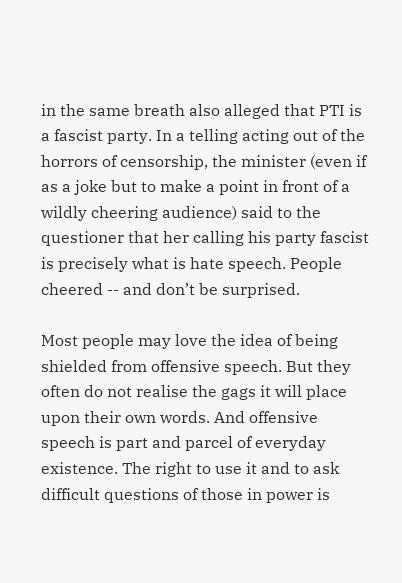in the same breath also alleged that PTI is a fascist party. In a telling acting out of the horrors of censorship, the minister (even if as a joke but to make a point in front of a wildly cheering audience) said to the questioner that her calling his party fascist is precisely what is hate speech. People cheered -- and don’t be surprised.

Most people may love the idea of being shielded from offensive speech. But they often do not realise the gags it will place upon their own words. And offensive speech is part and parcel of everyday existence. The right to use it and to ask difficult questions of those in power is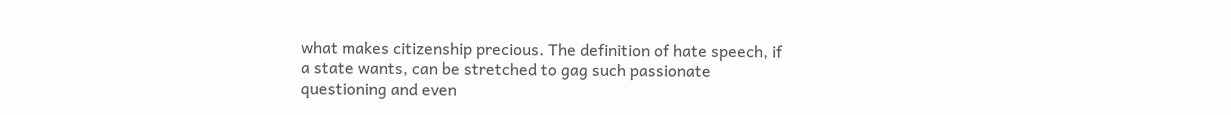what makes citizenship precious. The definition of hate speech, if a state wants, can be stretched to gag such passionate questioning and even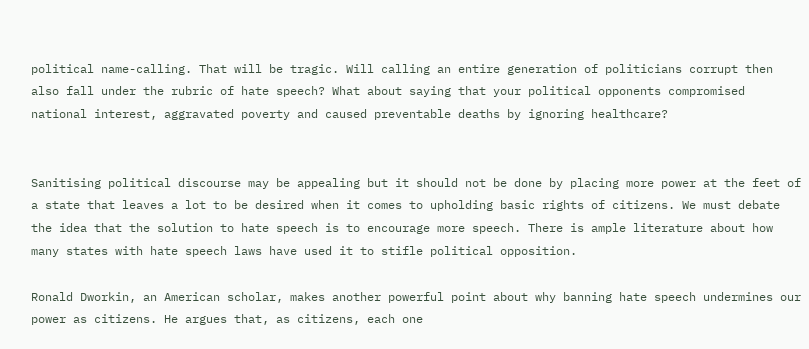political name-calling. That will be tragic. Will calling an entire generation of politicians corrupt then also fall under the rubric of hate speech? What about saying that your political opponents compromised national interest, aggravated poverty and caused preventable deaths by ignoring healthcare?


Sanitising political discourse may be appealing but it should not be done by placing more power at the feet of a state that leaves a lot to be desired when it comes to upholding basic rights of citizens. We must debate the idea that the solution to hate speech is to encourage more speech. There is ample literature about how many states with hate speech laws have used it to stifle political opposition.

Ronald Dworkin, an American scholar, makes another powerful point about why banning hate speech undermines our power as citizens. He argues that, as citizens, each one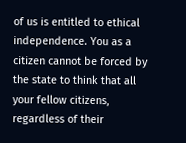of us is entitled to ethical independence. You as a citizen cannot be forced by the state to think that all your fellow citizens, regardless of their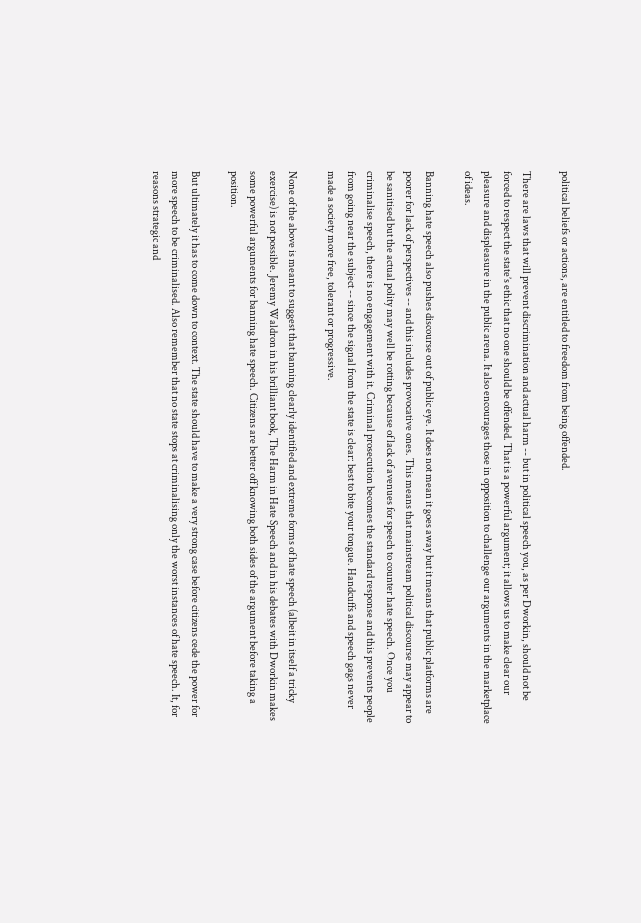political beliefs or actions, are entitled to freedom from being offended.

There are laws that will prevent discrimination and actual harm -- but in political speech you, as per Dworkin, should not be forced to respect the state’s ethic that no one should be offended. That is a powerful argument; it allows us to make clear our pleasure and displeasure in the public arena. It also encourages those in opposition to challenge our arguments in the marketplace of ideas.

Banning hate speech also pushes discourse out of public eye. It does not mean it goes away but it means that public platforms are poorer for lack of perspectives -- and this includes provocative ones. This means that mainstream political discourse may appear to be sanitised but the actual polity may well be rotting because of lack of avenues for speech to counter hate speech. Once you criminalise speech, there is no engagement with it. Criminal prosecution becomes the standard response and this prevents people from going near the subject -- since the signal from the state is clear: best to bite your tongue. Handcuffs and speech gags never made a society more free, tolerant or progressive.

None of the above is meant to suggest that banning clearly identified and extreme forms of hate speech (albeit in itself a tricky exercise) is not possible. Jeremy Waldron in his brilliant book, The Harm in Hate Speech and in his debates with Dworkin makes some powerful arguments for banning hate speech. Citizens are better off knowing both sides of the argument before taking a position.

But ultimately it has to come down to context. The state should have to make a very strong case before citizens cede the power for more speech to be criminalised. Also remember that no state stops at criminalising only the worst instances of hate speech. It, for reasons strategic and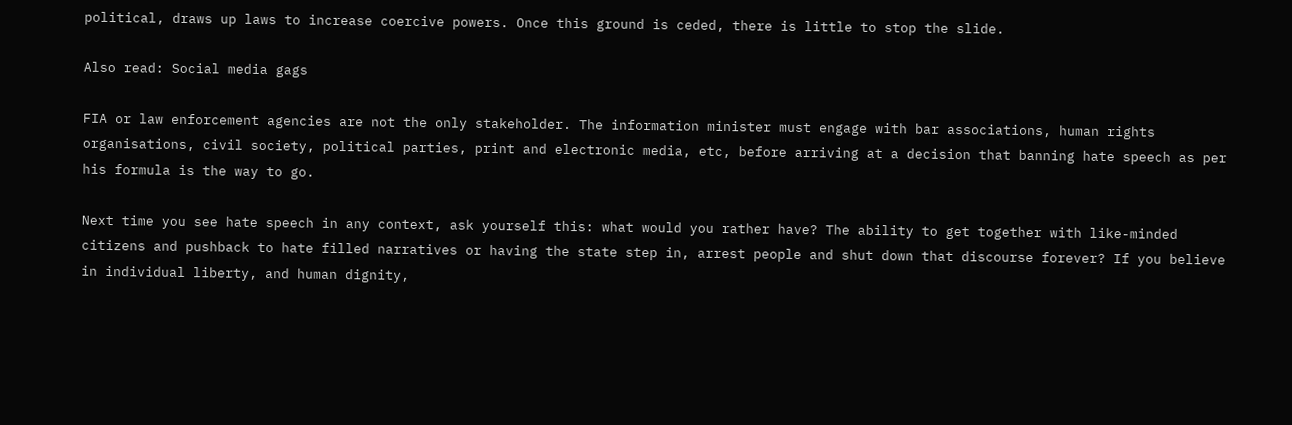political, draws up laws to increase coercive powers. Once this ground is ceded, there is little to stop the slide.

Also read: Social media gags

FIA or law enforcement agencies are not the only stakeholder. The information minister must engage with bar associations, human rights organisations, civil society, political parties, print and electronic media, etc, before arriving at a decision that banning hate speech as per his formula is the way to go.

Next time you see hate speech in any context, ask yourself this: what would you rather have? The ability to get together with like-minded citizens and pushback to hate filled narratives or having the state step in, arrest people and shut down that discourse forever? If you believe in individual liberty, and human dignity,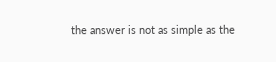the answer is not as simple as the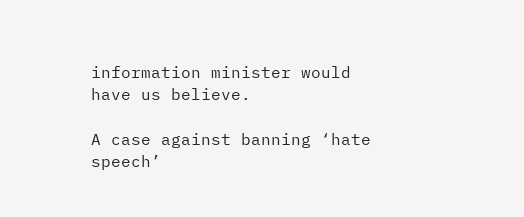information minister would have us believe.

A case against banning ‘hate speech’